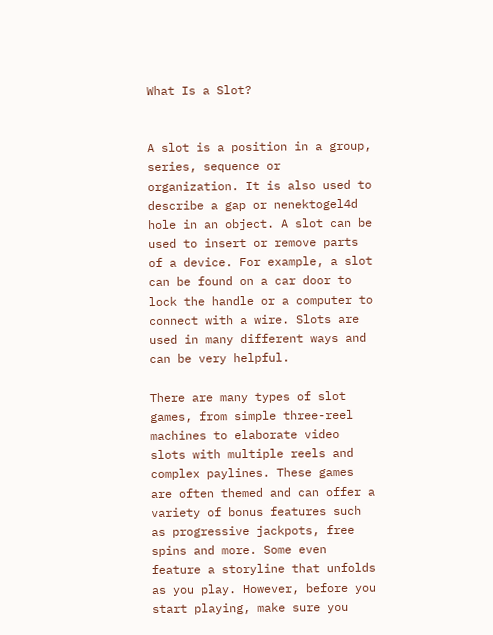What Is a Slot?


A slot is a position in a group, series, sequence or organization. It is also used to describe a gap or nenektogel4d hole in an object. A slot can be used to insert or remove parts of a device. For example, a slot can be found on a car door to lock the handle or a computer to connect with a wire. Slots are used in many different ways and can be very helpful.

There are many types of slot games, from simple three-reel machines to elaborate video slots with multiple reels and complex paylines. These games are often themed and can offer a variety of bonus features such as progressive jackpots, free spins and more. Some even feature a storyline that unfolds as you play. However, before you start playing, make sure you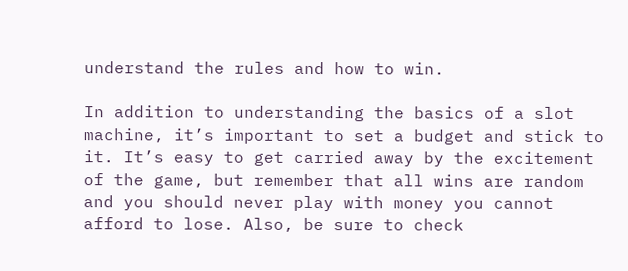understand the rules and how to win.

In addition to understanding the basics of a slot machine, it’s important to set a budget and stick to it. It’s easy to get carried away by the excitement of the game, but remember that all wins are random and you should never play with money you cannot afford to lose. Also, be sure to check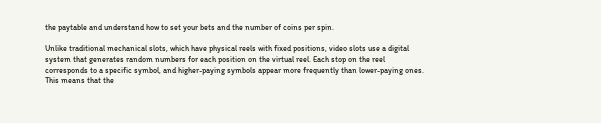the paytable and understand how to set your bets and the number of coins per spin.

Unlike traditional mechanical slots, which have physical reels with fixed positions, video slots use a digital system that generates random numbers for each position on the virtual reel. Each stop on the reel corresponds to a specific symbol, and higher-paying symbols appear more frequently than lower-paying ones. This means that the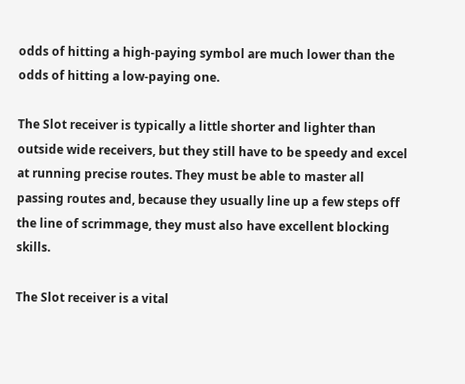odds of hitting a high-paying symbol are much lower than the odds of hitting a low-paying one.

The Slot receiver is typically a little shorter and lighter than outside wide receivers, but they still have to be speedy and excel at running precise routes. They must be able to master all passing routes and, because they usually line up a few steps off the line of scrimmage, they must also have excellent blocking skills.

The Slot receiver is a vital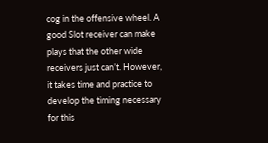cog in the offensive wheel. A good Slot receiver can make plays that the other wide receivers just can’t. However, it takes time and practice to develop the timing necessary for this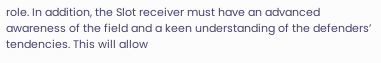role. In addition, the Slot receiver must have an advanced awareness of the field and a keen understanding of the defenders’ tendencies. This will allow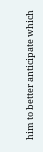him to better anticipate which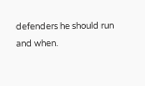defenders he should run and when.